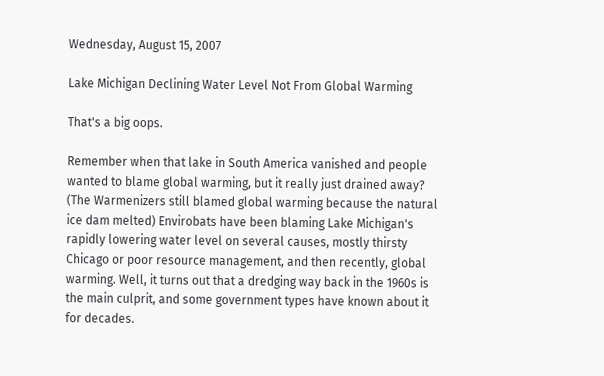Wednesday, August 15, 2007

Lake Michigan Declining Water Level Not From Global Warming

That's a big oops.

Remember when that lake in South America vanished and people wanted to blame global warming, but it really just drained away? (The Warmenizers still blamed global warming because the natural ice dam melted) Envirobats have been blaming Lake Michigan's rapidly lowering water level on several causes, mostly thirsty Chicago or poor resource management, and then recently, global warming. Well, it turns out that a dredging way back in the 1960s is the main culprit, and some government types have known about it for decades.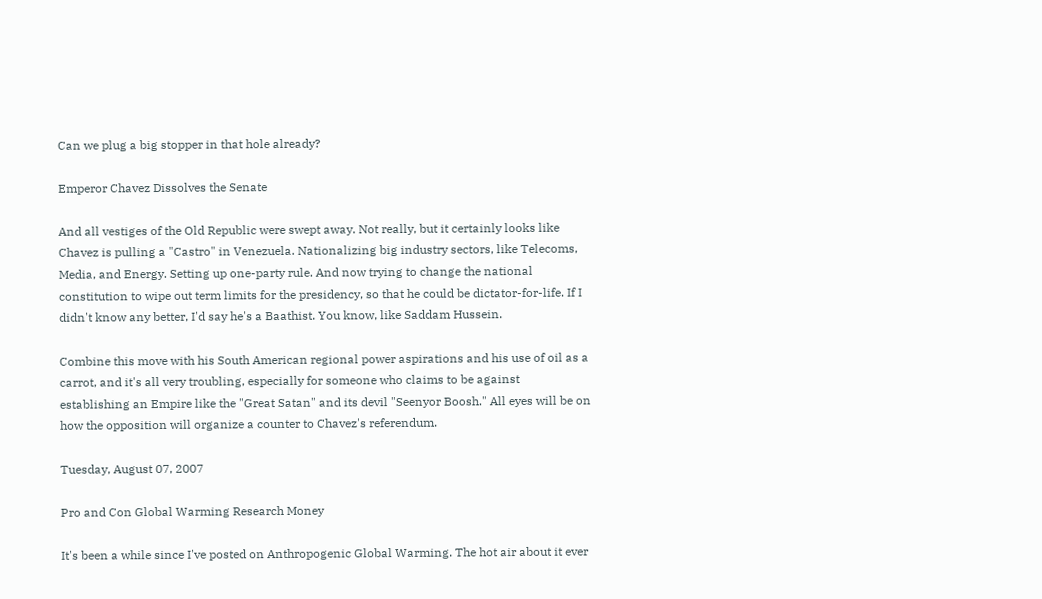Can we plug a big stopper in that hole already?

Emperor Chavez Dissolves the Senate

And all vestiges of the Old Republic were swept away. Not really, but it certainly looks like Chavez is pulling a "Castro" in Venezuela. Nationalizing big industry sectors, like Telecoms, Media, and Energy. Setting up one-party rule. And now trying to change the national constitution to wipe out term limits for the presidency, so that he could be dictator-for-life. If I didn't know any better, I'd say he's a Baathist. You know, like Saddam Hussein.

Combine this move with his South American regional power aspirations and his use of oil as a carrot, and it's all very troubling, especially for someone who claims to be against establishing an Empire like the "Great Satan" and its devil "Seenyor Boosh." All eyes will be on how the opposition will organize a counter to Chavez's referendum.

Tuesday, August 07, 2007

Pro and Con Global Warming Research Money

It's been a while since I've posted on Anthropogenic Global Warming. The hot air about it ever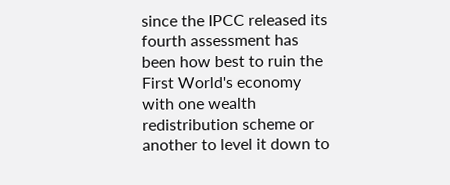since the IPCC released its fourth assessment has been how best to ruin the First World's economy with one wealth redistribution scheme or another to level it down to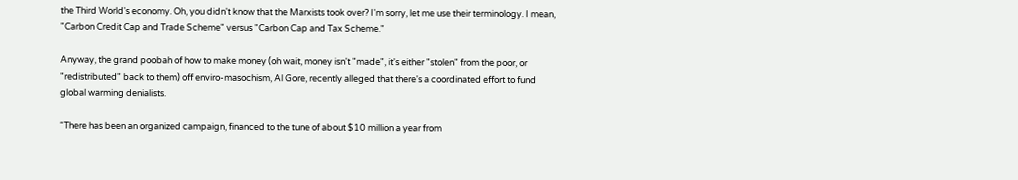the Third World's economy. Oh, you didn't know that the Marxists took over? I'm sorry, let me use their terminology. I mean, "Carbon Credit Cap and Trade Scheme" versus "Carbon Cap and Tax Scheme."

Anyway, the grand poobah of how to make money (oh wait, money isn't "made", it's either "stolen" from the poor, or "redistributed" back to them) off enviro-masochism, Al Gore, recently alleged that there's a coordinated effort to fund global warming denialists.

“There has been an organized campaign, financed to the tune of about $10 million a year from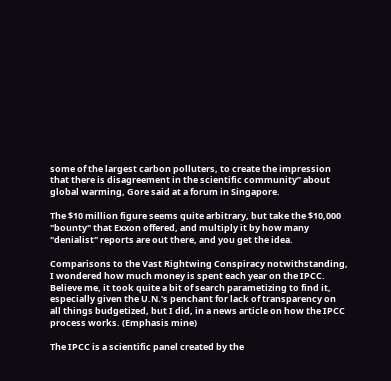some of the largest carbon polluters, to create the impression that there is disagreement in the scientific community” about global warming, Gore said at a forum in Singapore.

The $10 million figure seems quite arbitrary, but take the $10,000 "bounty" that Exxon offered, and multiply it by how many "denialist" reports are out there, and you get the idea.

Comparisons to the Vast Rightwing Conspiracy notwithstanding, I wondered how much money is spent each year on the IPCC. Believe me, it took quite a bit of search parametizing to find it, especially given the U.N.'s penchant for lack of transparency on all things budgetized, but I did, in a news article on how the IPCC process works. (Emphasis mine)

The IPCC is a scientific panel created by the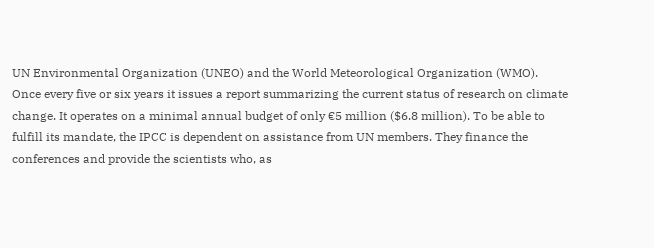UN Environmental Organization (UNEO) and the World Meteorological Organization (WMO). Once every five or six years it issues a report summarizing the current status of research on climate change. It operates on a minimal annual budget of only €5 million ($6.8 million). To be able to fulfill its mandate, the IPCC is dependent on assistance from UN members. They finance the conferences and provide the scientists who, as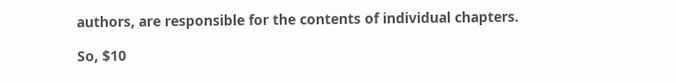authors, are responsible for the contents of individual chapters.

So, $10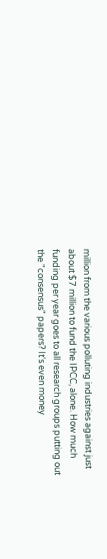million from the various polluting industries against just about $7 million to fund the IPCC, alone. How much funding per year goes to all research groups putting out the "consensus" papers? It's even money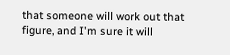that someone will work out that figure, and I'm sure it will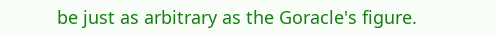be just as arbitrary as the Goracle's figure.